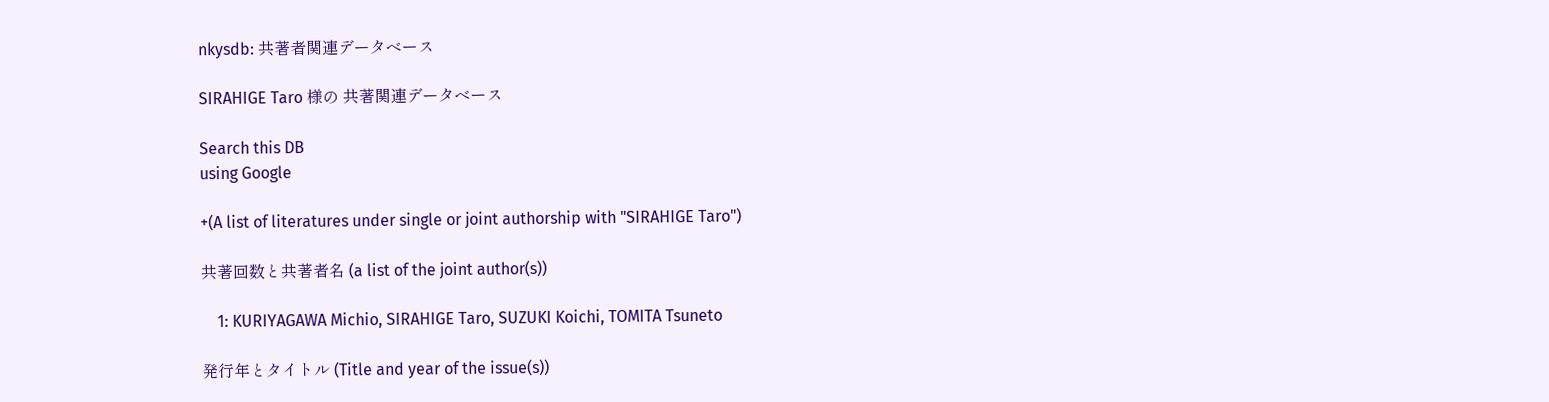nkysdb: 共著者関連データベース

SIRAHIGE Taro 様の 共著関連データベース

Search this DB
using Google

+(A list of literatures under single or joint authorship with "SIRAHIGE Taro")

共著回数と共著者名 (a list of the joint author(s))

    1: KURIYAGAWA Michio, SIRAHIGE Taro, SUZUKI Koichi, TOMITA Tsuneto

発行年とタイトル (Title and year of the issue(s))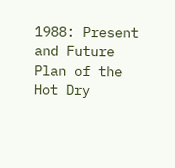1988: Present and Future Plan of the Hot Dry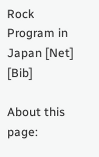Rock Program in Japan [Net] [Bib]

About this page: